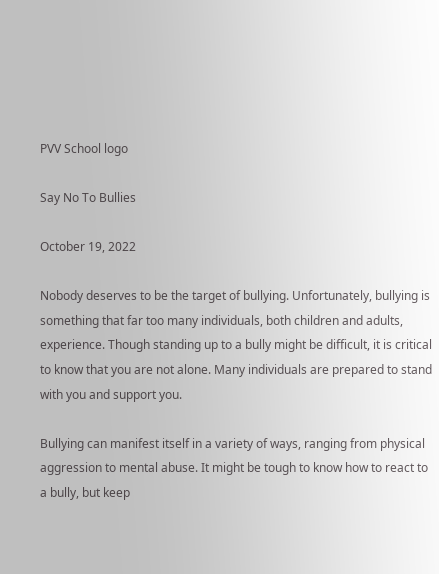PVV School logo

Say No To Bullies

October 19, 2022

Nobody deserves to be the target of bullying. Unfortunately, bullying is something that far too many individuals, both children and adults, experience. Though standing up to a bully might be difficult, it is critical to know that you are not alone. Many individuals are prepared to stand with you and support you.

Bullying can manifest itself in a variety of ways, ranging from physical aggression to mental abuse. It might be tough to know how to react to a bully, but keep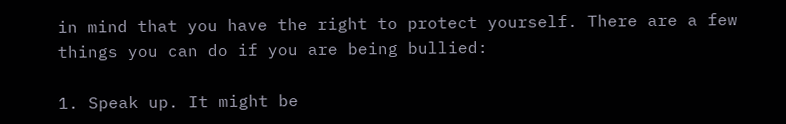in mind that you have the right to protect yourself. There are a few things you can do if you are being bullied:

1. Speak up. It might be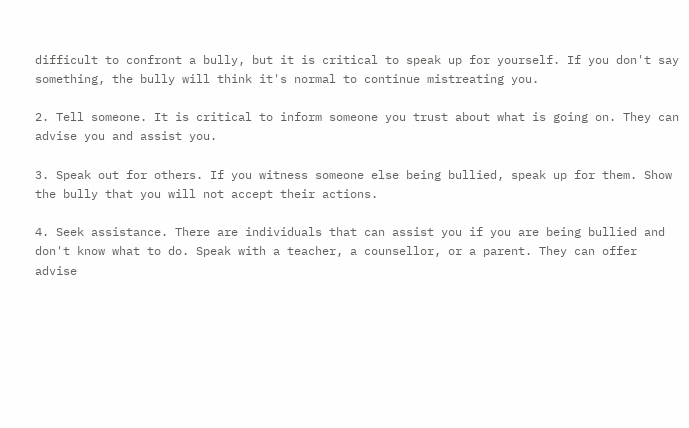difficult to confront a bully, but it is critical to speak up for yourself. If you don't say something, the bully will think it's normal to continue mistreating you.

2. Tell someone. It is critical to inform someone you trust about what is going on. They can advise you and assist you.

3. Speak out for others. If you witness someone else being bullied, speak up for them. Show the bully that you will not accept their actions.

4. Seek assistance. There are individuals that can assist you if you are being bullied and don't know what to do. Speak with a teacher, a counsellor, or a parent. They can offer advise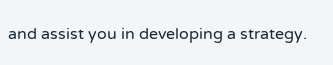and assist you in developing a strategy.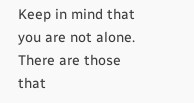Keep in mind that you are not alone. There are those that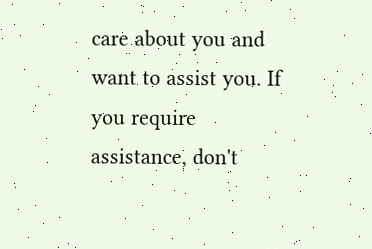care about you and want to assist you. If you require assistance, don't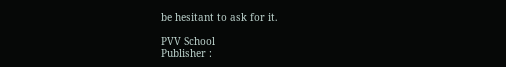be hesitant to ask for it.

PVV School
Publisher :